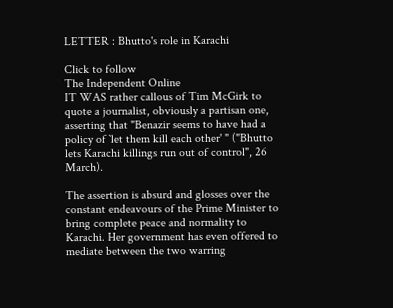LETTER : Bhutto's role in Karachi

Click to follow
The Independent Online
IT WAS rather callous of Tim McGirk to quote a journalist, obviously a partisan one, asserting that "Benazir seems to have had a policy of `let them kill each other' " ("Bhutto lets Karachi killings run out of control", 26 March).

The assertion is absurd and glosses over the constant endeavours of the Prime Minister to bring complete peace and normality to Karachi. Her government has even offered to mediate between the two warring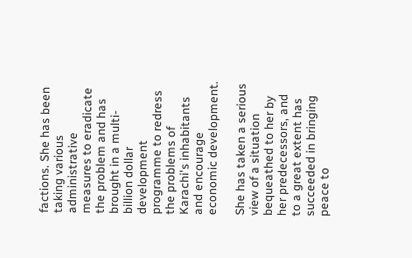factions. She has been taking various administrative measures to eradicate the problem and has brought in a multi-billion dollar development programme to redress the problems of Karachi's inhabitants and encourage economic development.

She has taken a serious view of a situation bequeathed to her by her predecessors, and to a great extent has succeeded in bringing peace to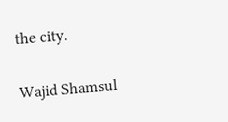the city.

Wajid Shamsul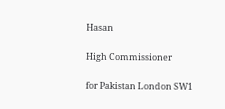Hasan

High Commissioner

for Pakistan London SW1